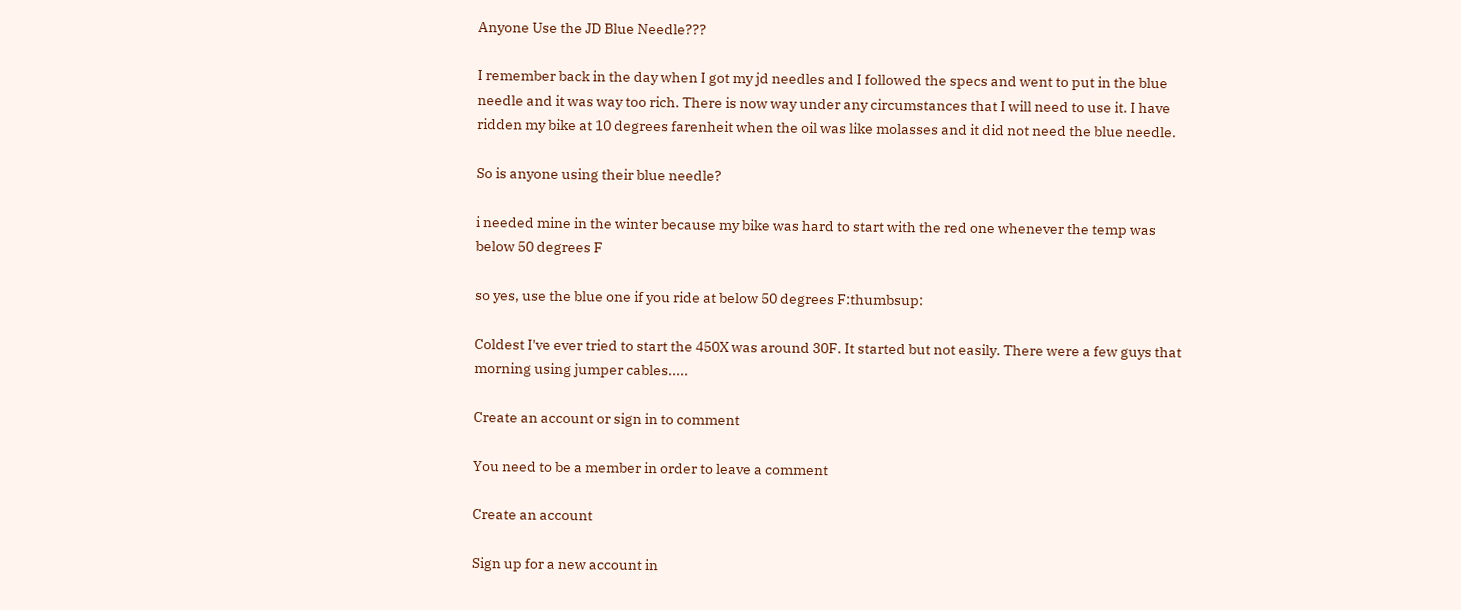Anyone Use the JD Blue Needle???

I remember back in the day when I got my jd needles and I followed the specs and went to put in the blue needle and it was way too rich. There is now way under any circumstances that I will need to use it. I have ridden my bike at 10 degrees farenheit when the oil was like molasses and it did not need the blue needle.

So is anyone using their blue needle?

i needed mine in the winter because my bike was hard to start with the red one whenever the temp was below 50 degrees F

so yes, use the blue one if you ride at below 50 degrees F:thumbsup:

Coldest I've ever tried to start the 450X was around 30F. It started but not easily. There were a few guys that morning using jumper cables.....

Create an account or sign in to comment

You need to be a member in order to leave a comment

Create an account

Sign up for a new account in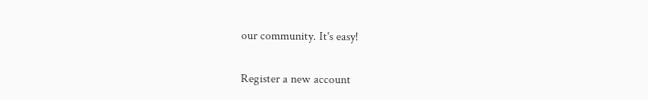our community. It's easy!

Register a new account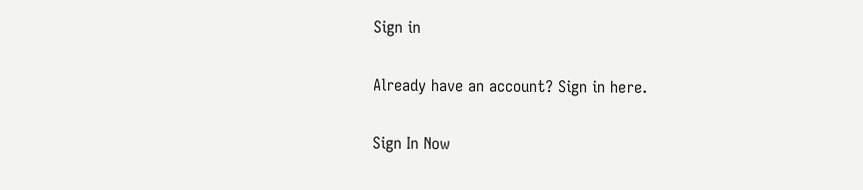Sign in

Already have an account? Sign in here.

Sign In Now